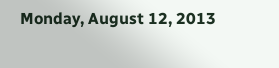Monday, August 12, 2013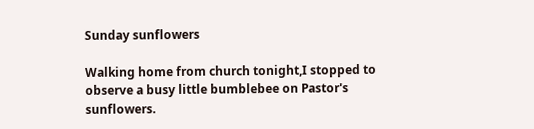Sunday sunflowers

Walking home from church tonight,I stopped to observe a busy little bumblebee on Pastor's sunflowers.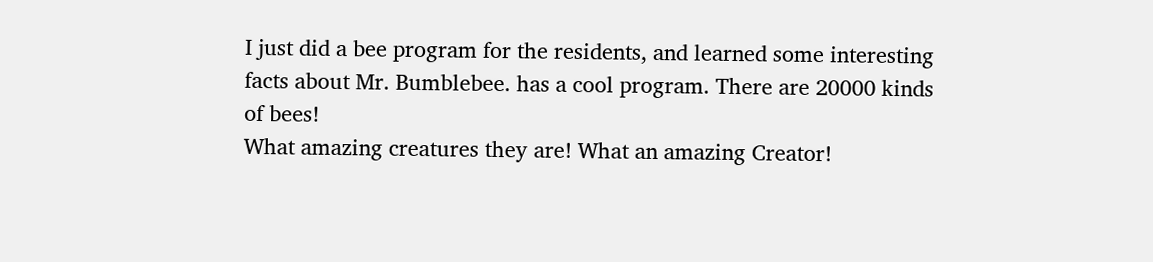I just did a bee program for the residents, and learned some interesting facts about Mr. Bumblebee. has a cool program. There are 20000 kinds of bees!
What amazing creatures they are! What an amazing Creator!